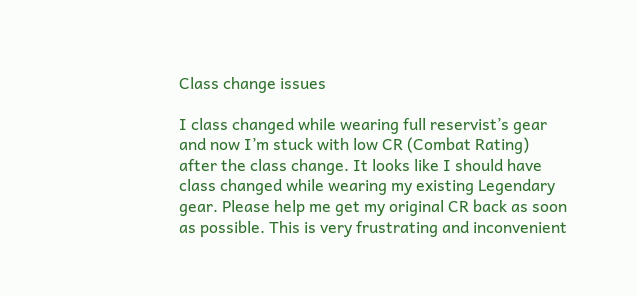Class change issues

I class changed while wearing full reservist’s gear and now I’m stuck with low CR (Combat Rating) after the class change. It looks like I should have class changed while wearing my existing Legendary gear. Please help me get my original CR back as soon as possible. This is very frustrating and inconvenient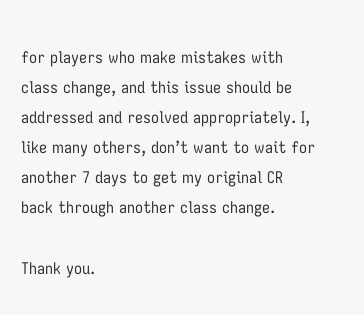for players who make mistakes with class change, and this issue should be addressed and resolved appropriately. I, like many others, don’t want to wait for another 7 days to get my original CR back through another class change.

Thank you.